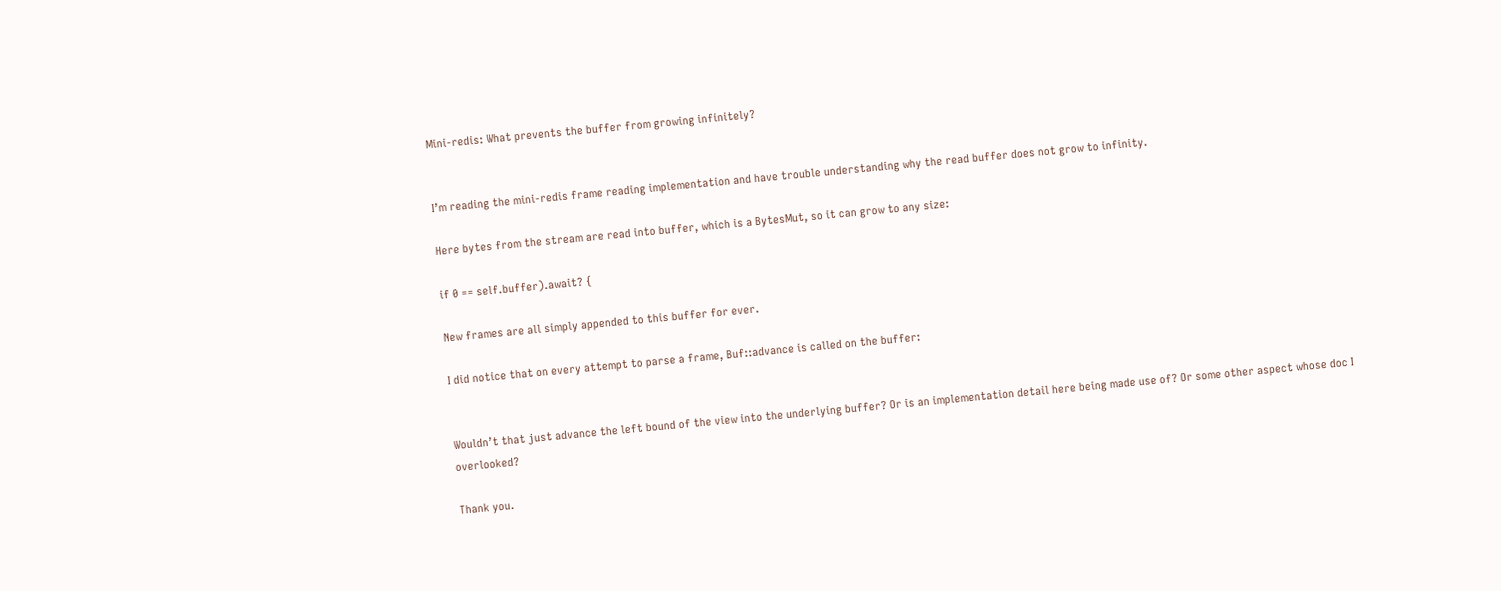Mini-redis: What prevents the buffer from growing infinitely?


I’m reading the mini-redis frame reading implementation and have trouble understanding why the read buffer does not grow to infinity.

Here bytes from the stream are read into buffer, which is a BytesMut, so it can grow to any size:

if 0 == self.buffer).await? {

New frames are all simply appended to this buffer for ever.

I did notice that on every attempt to parse a frame, Buf::advance is called on the buffer:


Wouldn’t that just advance the left bound of the view into the underlying buffer? Or is an implementation detail here being made use of? Or some other aspect whose doc I overlooked?

Thank you.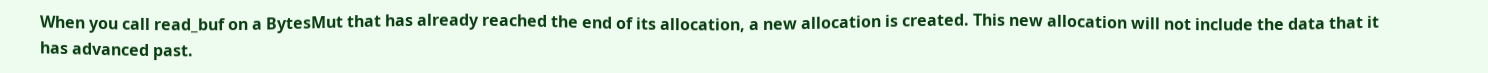When you call read_buf on a BytesMut that has already reached the end of its allocation, a new allocation is created. This new allocation will not include the data that it has advanced past.